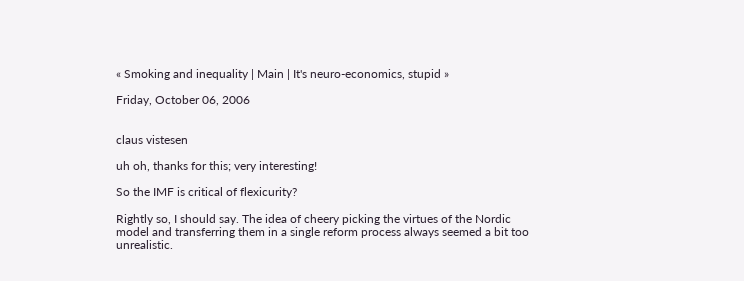« Smoking and inequality | Main | It's neuro-economics, stupid »

Friday, October 06, 2006


claus vistesen

uh oh, thanks for this; very interesting!

So the IMF is critical of flexicurity?

Rightly so, I should say. The idea of cheery picking the virtues of the Nordic model and transferring them in a single reform process always seemed a bit too unrealistic.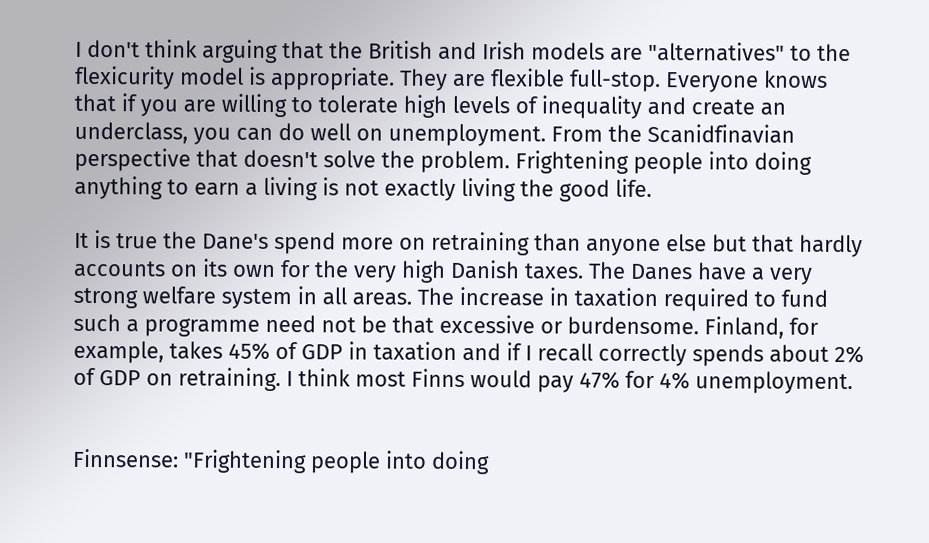I don't think arguing that the British and Irish models are "alternatives" to the flexicurity model is appropriate. They are flexible full-stop. Everyone knows that if you are willing to tolerate high levels of inequality and create an underclass, you can do well on unemployment. From the Scanidfinavian perspective that doesn't solve the problem. Frightening people into doing anything to earn a living is not exactly living the good life.

It is true the Dane's spend more on retraining than anyone else but that hardly accounts on its own for the very high Danish taxes. The Danes have a very strong welfare system in all areas. The increase in taxation required to fund such a programme need not be that excessive or burdensome. Finland, for example, takes 45% of GDP in taxation and if I recall correctly spends about 2% of GDP on retraining. I think most Finns would pay 47% for 4% unemployment.


Finnsense: "Frightening people into doing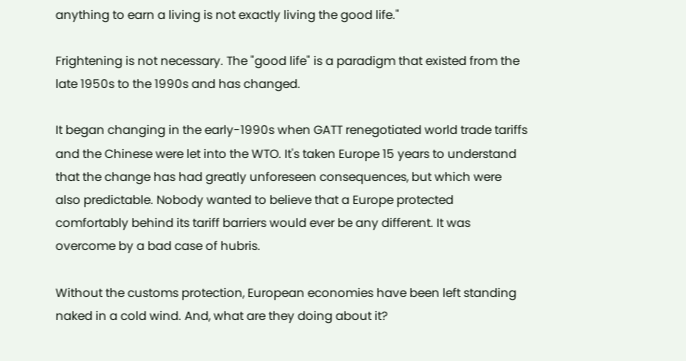anything to earn a living is not exactly living the good life."

Frightening is not necessary. The "good life" is a paradigm that existed from the late 1950s to the 1990s and has changed.

It began changing in the early-1990s when GATT renegotiated world trade tariffs and the Chinese were let into the WTO. It's taken Europe 15 years to understand that the change has had greatly unforeseen consequences, but which were also predictable. Nobody wanted to believe that a Europe protected comfortably behind its tariff barriers would ever be any different. It was overcome by a bad case of hubris.

Without the customs protection, European economies have been left standing naked in a cold wind. And, what are they doing about it?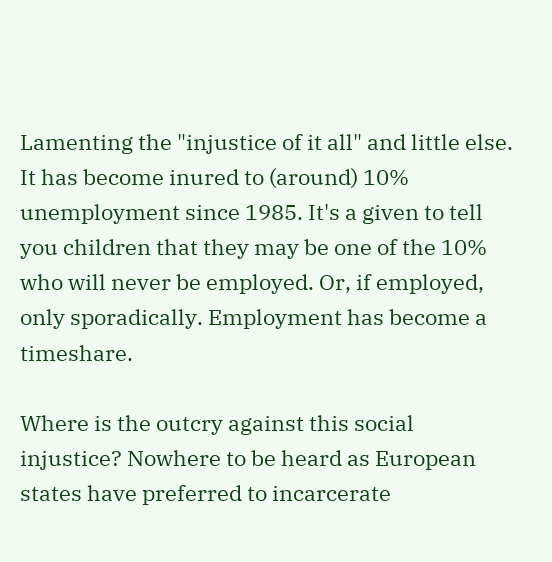Lamenting the "injustice of it all" and little else. It has become inured to (around) 10% unemployment since 1985. It's a given to tell you children that they may be one of the 10% who will never be employed. Or, if employed, only sporadically. Employment has become a timeshare.

Where is the outcry against this social injustice? Nowhere to be heard as European states have preferred to incarcerate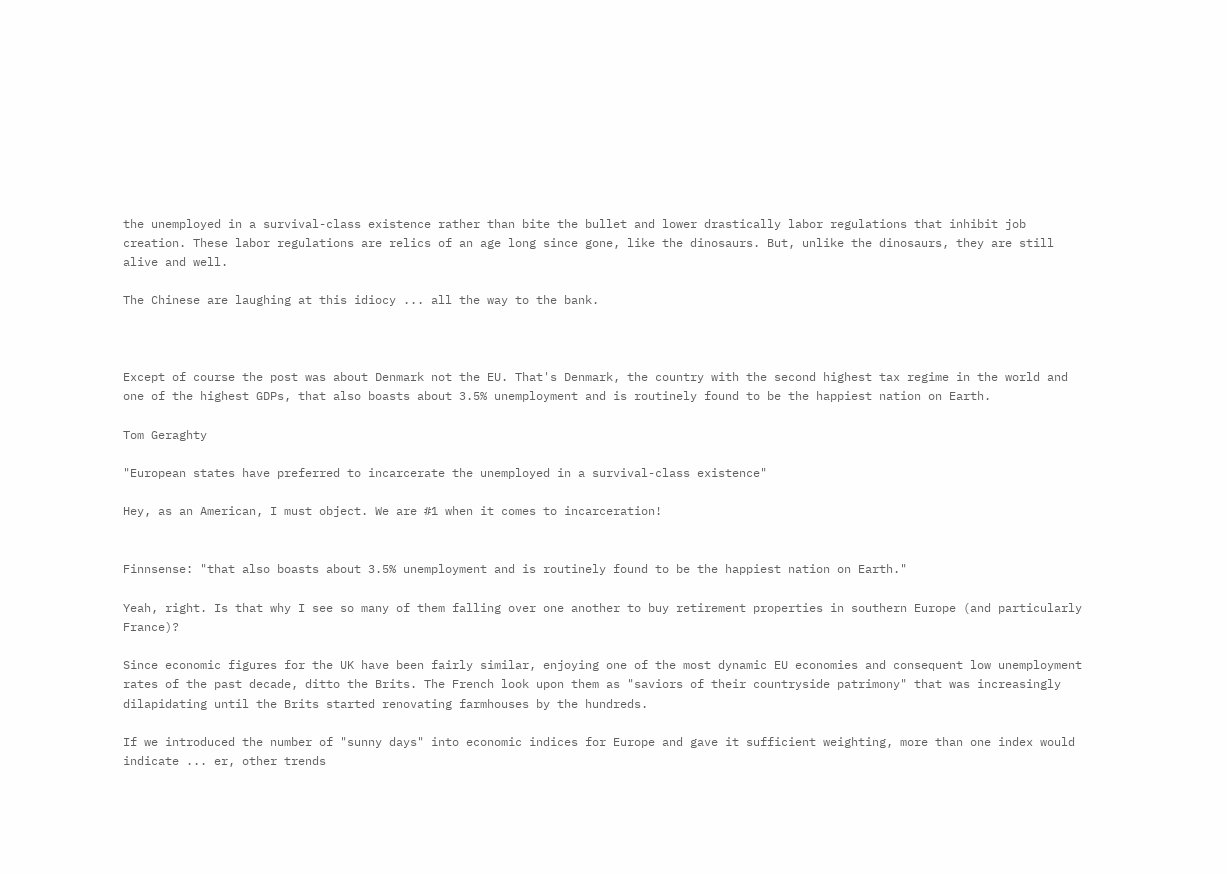the unemployed in a survival-class existence rather than bite the bullet and lower drastically labor regulations that inhibit job creation. These labor regulations are relics of an age long since gone, like the dinosaurs. But, unlike the dinosaurs, they are still alive and well.

The Chinese are laughing at this idiocy ... all the way to the bank.



Except of course the post was about Denmark not the EU. That's Denmark, the country with the second highest tax regime in the world and one of the highest GDPs, that also boasts about 3.5% unemployment and is routinely found to be the happiest nation on Earth.

Tom Geraghty

"European states have preferred to incarcerate the unemployed in a survival-class existence"

Hey, as an American, I must object. We are #1 when it comes to incarceration!


Finnsense: "that also boasts about 3.5% unemployment and is routinely found to be the happiest nation on Earth."

Yeah, right. Is that why I see so many of them falling over one another to buy retirement properties in southern Europe (and particularly France)?

Since economic figures for the UK have been fairly similar, enjoying one of the most dynamic EU economies and consequent low unemployment rates of the past decade, ditto the Brits. The French look upon them as "saviors of their countryside patrimony" that was increasingly dilapidating until the Brits started renovating farmhouses by the hundreds.

If we introduced the number of "sunny days" into economic indices for Europe and gave it sufficient weighting, more than one index would indicate ... er, other trends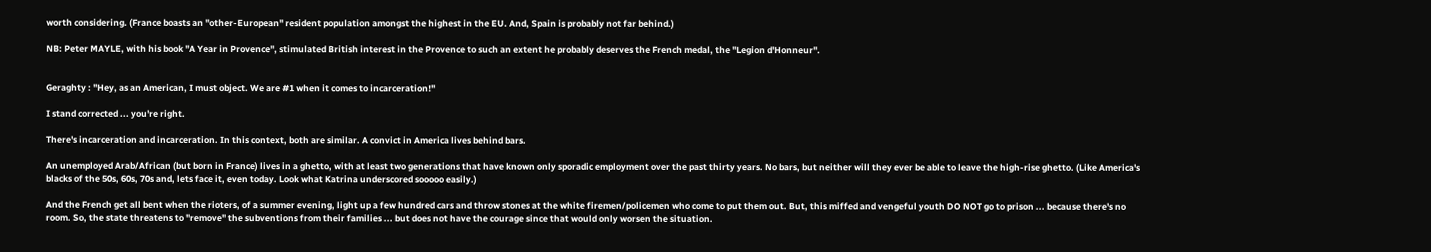worth considering. (France boasts an "other-European" resident population amongst the highest in the EU. And, Spain is probably not far behind.)

NB: Peter MAYLE, with his book "A Year in Provence", stimulated British interest in the Provence to such an extent he probably deserves the French medal, the "Legion d'Honneur".


Geraghty : "Hey, as an American, I must object. We are #1 when it comes to incarceration!"

I stand corrected ... you're right.

There's incarceration and incarceration. In this context, both are similar. A convict in America lives behind bars.

An unemployed Arab/African (but born in France) lives in a ghetto, with at least two generations that have known only sporadic employment over the past thirty years. No bars, but neither will they ever be able to leave the high-rise ghetto. (Like America's blacks of the 50s, 60s, 70s and, lets face it, even today. Look what Katrina underscored sooooo easily.)

And the French get all bent when the rioters, of a summer evening, light up a few hundred cars and throw stones at the white firemen/policemen who come to put them out. But, this miffed and vengeful youth DO NOT go to prison ... because there's no room. So, the state threatens to "remove" the subventions from their families ... but does not have the courage since that would only worsen the situation.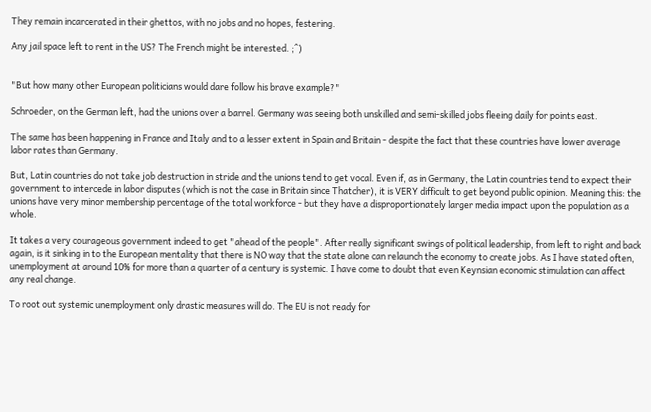They remain incarcerated in their ghettos, with no jobs and no hopes, festering.

Any jail space left to rent in the US? The French might be interested. ;^)


"But how many other European politicians would dare follow his brave example?"

Schroeder, on the German left, had the unions over a barrel. Germany was seeing both unskilled and semi-skilled jobs fleeing daily for points east.

The same has been happening in France and Italy and to a lesser extent in Spain and Britain - despite the fact that these countries have lower average labor rates than Germany.

But, Latin countries do not take job destruction in stride and the unions tend to get vocal. Even if, as in Germany, the Latin countries tend to expect their government to intercede in labor disputes (which is not the case in Britain since Thatcher), it is VERY difficult to get beyond public opinion. Meaning this: the unions have very minor membership percentage of the total workforce - but they have a disproportionately larger media impact upon the population as a whole.

It takes a very courageous government indeed to get "ahead of the people". After really significant swings of political leadership, from left to right and back again, is it sinking in to the European mentality that there is NO way that the state alone can relaunch the economy to create jobs. As I have stated often, unemployment at around 10% for more than a quarter of a century is systemic. I have come to doubt that even Keynsian economic stimulation can affect any real change.

To root out systemic unemployment only drastic measures will do. The EU is not ready for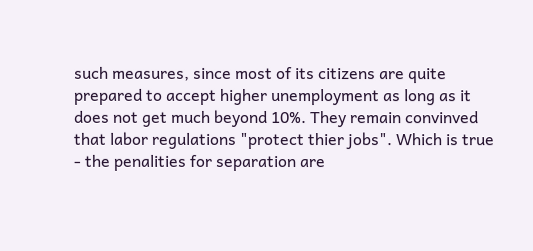such measures, since most of its citizens are quite prepared to accept higher unemployment as long as it does not get much beyond 10%. They remain convinved that labor regulations "protect thier jobs". Which is true - the penalities for separation are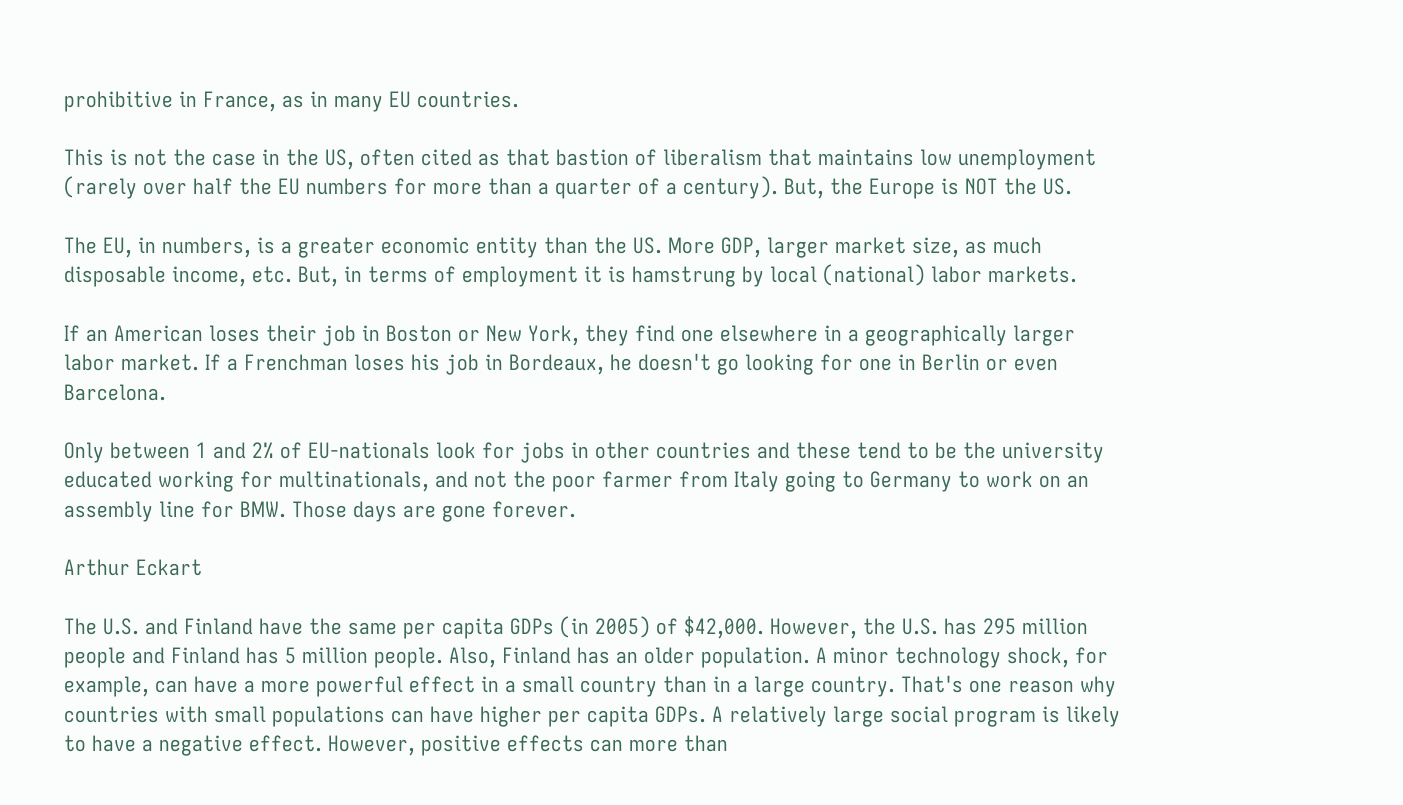prohibitive in France, as in many EU countries.

This is not the case in the US, often cited as that bastion of liberalism that maintains low unemployment (rarely over half the EU numbers for more than a quarter of a century). But, the Europe is NOT the US.

The EU, in numbers, is a greater economic entity than the US. More GDP, larger market size, as much disposable income, etc. But, in terms of employment it is hamstrung by local (national) labor markets.

If an American loses their job in Boston or New York, they find one elsewhere in a geographically larger labor market. If a Frenchman loses his job in Bordeaux, he doesn't go looking for one in Berlin or even Barcelona.

Only between 1 and 2% of EU-nationals look for jobs in other countries and these tend to be the university educated working for multinationals, and not the poor farmer from Italy going to Germany to work on an assembly line for BMW. Those days are gone forever.

Arthur Eckart

The U.S. and Finland have the same per capita GDPs (in 2005) of $42,000. However, the U.S. has 295 million people and Finland has 5 million people. Also, Finland has an older population. A minor technology shock, for example, can have a more powerful effect in a small country than in a large country. That's one reason why countries with small populations can have higher per capita GDPs. A relatively large social program is likely to have a negative effect. However, positive effects can more than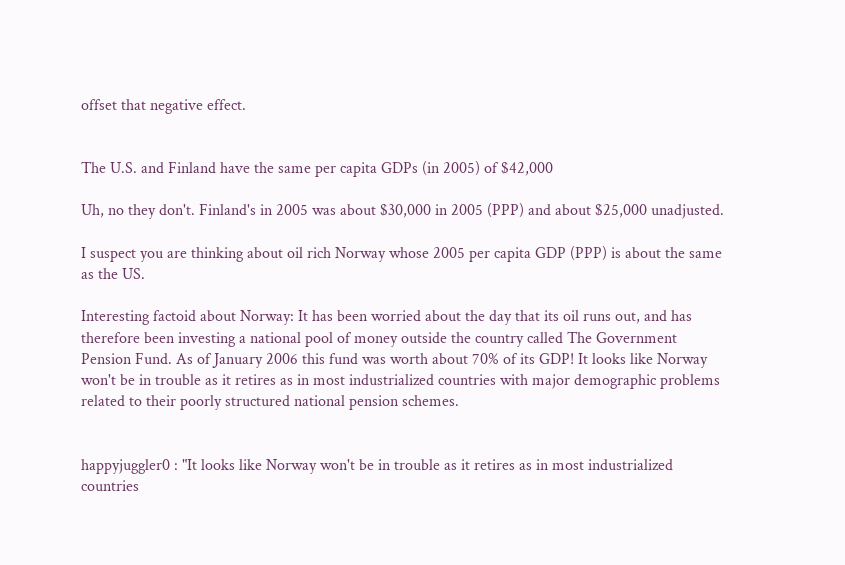offset that negative effect.


The U.S. and Finland have the same per capita GDPs (in 2005) of $42,000

Uh, no they don't. Finland's in 2005 was about $30,000 in 2005 (PPP) and about $25,000 unadjusted.

I suspect you are thinking about oil rich Norway whose 2005 per capita GDP (PPP) is about the same as the US.

Interesting factoid about Norway: It has been worried about the day that its oil runs out, and has therefore been investing a national pool of money outside the country called The Government Pension Fund. As of January 2006 this fund was worth about 70% of its GDP! It looks like Norway won't be in trouble as it retires as in most industrialized countries with major demographic problems related to their poorly structured national pension schemes.


happyjuggler0 : "It looks like Norway won't be in trouble as it retires as in most industrialized countries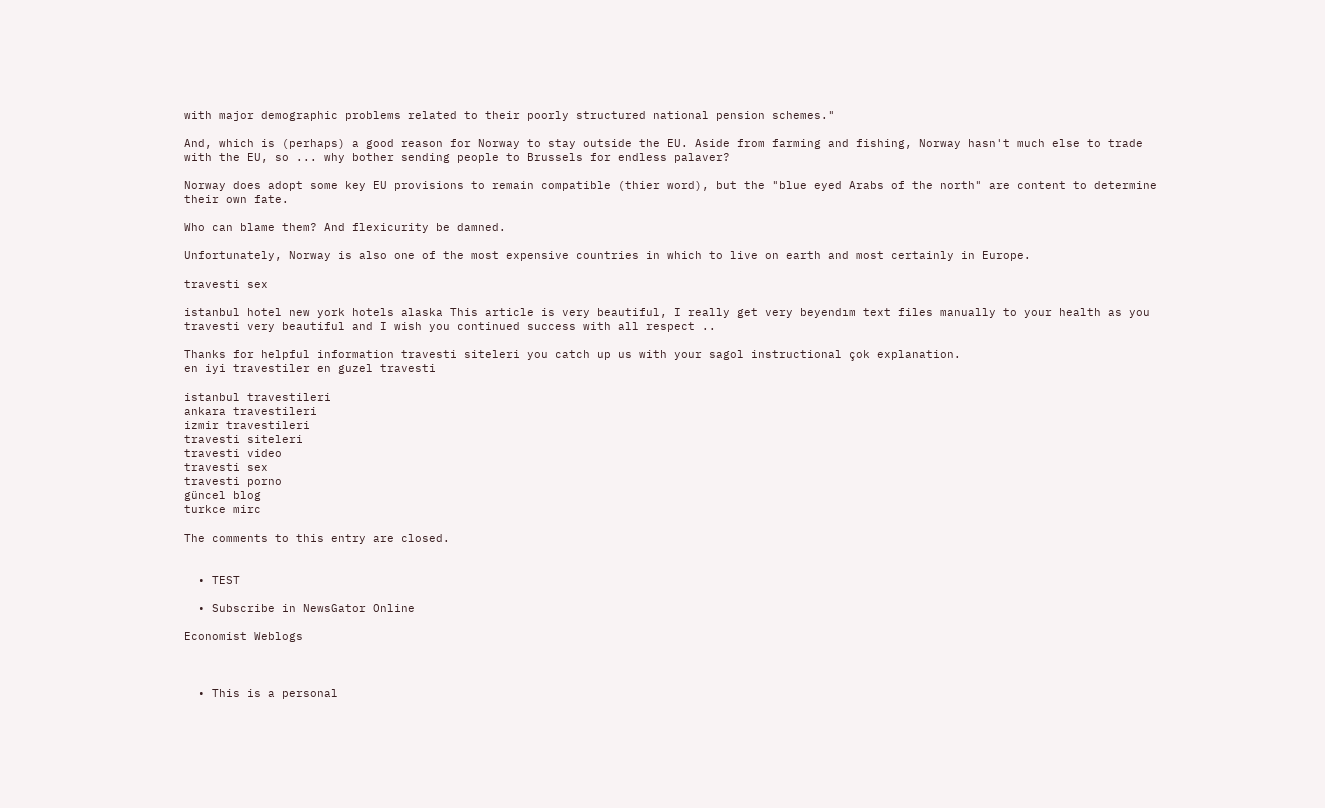with major demographic problems related to their poorly structured national pension schemes."

And, which is (perhaps) a good reason for Norway to stay outside the EU. Aside from farming and fishing, Norway hasn't much else to trade with the EU, so ... why bother sending people to Brussels for endless palaver?

Norway does adopt some key EU provisions to remain compatible (thier word), but the "blue eyed Arabs of the north" are content to determine their own fate.

Who can blame them? And flexicurity be damned.

Unfortunately, Norway is also one of the most expensive countries in which to live on earth and most certainly in Europe.

travesti sex

istanbul hotel new york hotels alaska This article is very beautiful, I really get very beyendım text files manually to your health as you travesti very beautiful and I wish you continued success with all respect ..

Thanks for helpful information travesti siteleri you catch up us with your sagol instructional çok explanation.
en iyi travestiler en guzel travesti

istanbul travestileri
ankara travestileri
izmir travestileri
travesti siteleri
travesti video
travesti sex
travesti porno
güncel blog
turkce mirc

The comments to this entry are closed.


  • TEST

  • Subscribe in NewsGator Online

Economist Weblogs



  • This is a personal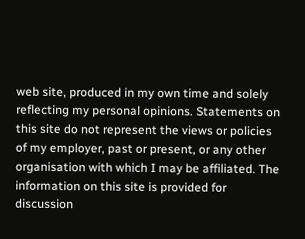web site, produced in my own time and solely reflecting my personal opinions. Statements on this site do not represent the views or policies of my employer, past or present, or any other organisation with which I may be affiliated. The information on this site is provided for discussion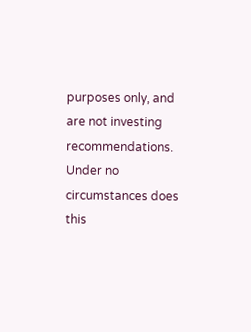purposes only, and are not investing recommendations. Under no circumstances does this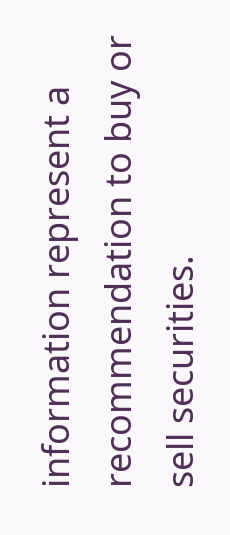information represent a recommendation to buy or sell securities.